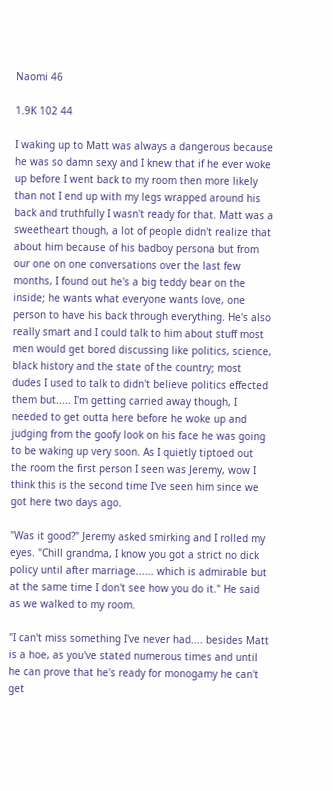Naomi 46

1.9K 102 44

I waking up to Matt was always a dangerous because he was so damn sexy and I knew that if he ever woke up before I went back to my room then more likely than not I end up with my legs wrapped around his back and truthfully I wasn't ready for that. Matt was a sweetheart though, a lot of people didn't realize that about him because of his badboy persona but from our one on one conversations over the last few months, I found out he's a big teddy bear on the inside; he wants what everyone wants love, one person to have his back through everything. He's also really smart and I could talk to him about stuff most men would get bored discussing like politics, science, black history and the state of the country; most dudes I used to talk to didn't believe politics effected them but..... I'm getting carried away though, I needed to get outta here before he woke up and judging from the goofy look on his face he was going to be waking up very soon. As I quietly tiptoed out the room the first person I seen was Jeremy, wow I think this is the second time I've seen him since we got here two days ago.

"Was it good?" Jeremy asked smirking and I rolled my eyes. "Chill grandma, I know you got a strict no dick policy until after marriage...... which is admirable but at the same time I don't see how you do it." He said as we walked to my room.

"I can't miss something I've never had.... besides Matt is a hoe, as you've stated numerous times and until he can prove that he's ready for monogamy he can't get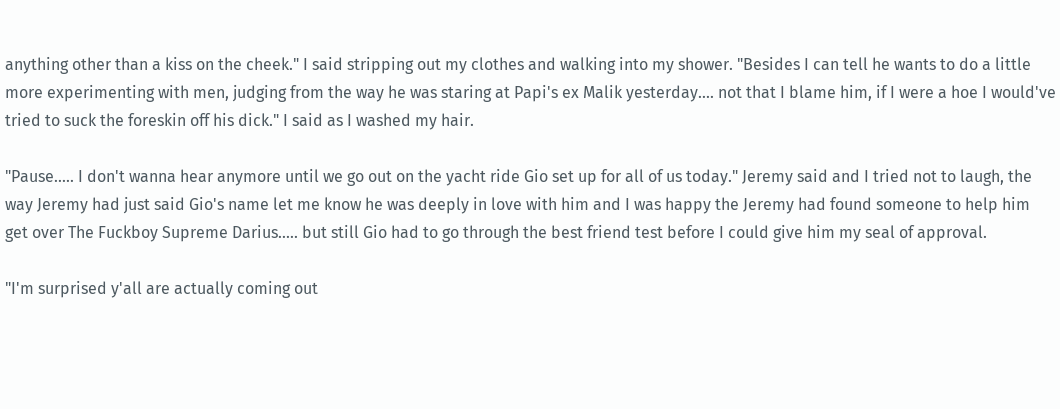anything other than a kiss on the cheek." I said stripping out my clothes and walking into my shower. "Besides I can tell he wants to do a little more experimenting with men, judging from the way he was staring at Papi's ex Malik yesterday.... not that I blame him, if I were a hoe I would've tried to suck the foreskin off his dick." I said as I washed my hair.

"Pause..... I don't wanna hear anymore until we go out on the yacht ride Gio set up for all of us today." Jeremy said and I tried not to laugh, the way Jeremy had just said Gio's name let me know he was deeply in love with him and I was happy the Jeremy had found someone to help him get over The Fuckboy Supreme Darius..... but still Gio had to go through the best friend test before I could give him my seal of approval.

"I'm surprised y'all are actually coming out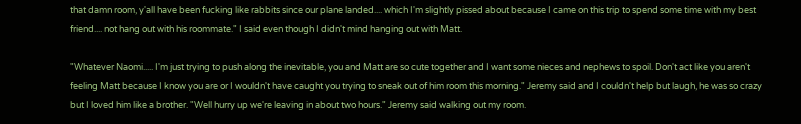that damn room, y'all have been fucking like rabbits since our plane landed.... which I'm slightly pissed about because I came on this trip to spend some time with my best friend.... not hang out with his roommate." I said even though I didn't mind hanging out with Matt.

"Whatever Naomi..... I'm just trying to push along the inevitable, you and Matt are so cute together and I want some nieces and nephews to spoil. Don't act like you aren't feeling Matt because I know you are or I wouldn't have caught you trying to sneak out of him room this morning." Jeremy said and I couldn't help but laugh, he was so crazy but I loved him like a brother. "Well hurry up we're leaving in about two hours." Jeremy said walking out my room.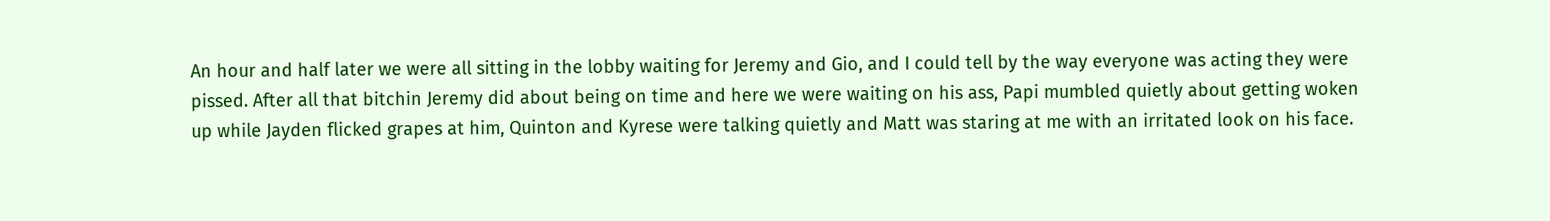An hour and half later we were all sitting in the lobby waiting for Jeremy and Gio, and I could tell by the way everyone was acting they were pissed. After all that bitchin Jeremy did about being on time and here we were waiting on his ass, Papi mumbled quietly about getting woken up while Jayden flicked grapes at him, Quinton and Kyrese were talking quietly and Matt was staring at me with an irritated look on his face.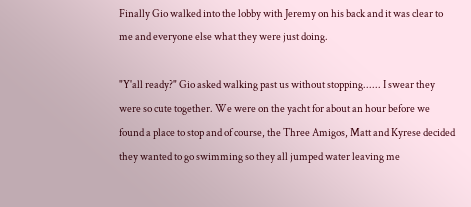Finally Gio walked into the lobby with Jeremy on his back and it was clear to me and everyone else what they were just doing.

"Y'all ready?" Gio asked walking past us without stopping...... I swear they were so cute together. We were on the yacht for about an hour before we found a place to stop and of course, the Three Amigos, Matt and Kyrese decided they wanted to go swimming so they all jumped water leaving me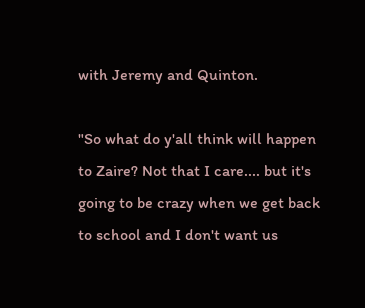with Jeremy and Quinton.

"So what do y'all think will happen to Zaire? Not that I care.... but it's going to be crazy when we get back to school and I don't want us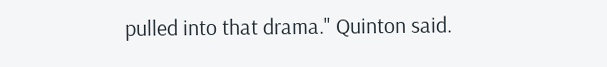pulled into that drama." Quinton said.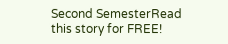Second SemesterRead this story for FREE!